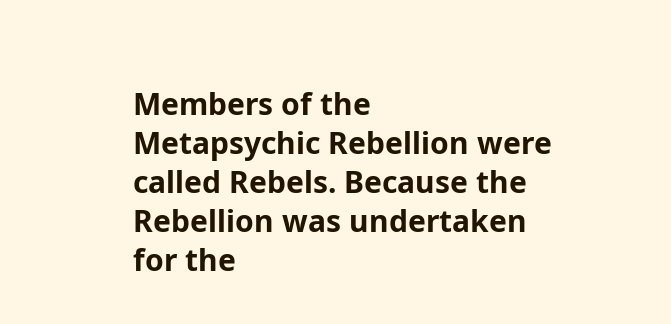Members of the Metapsychic Rebellion were called Rebels. Because the Rebellion was undertaken for the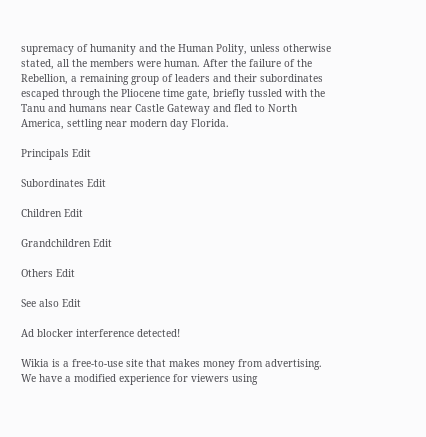supremacy of humanity and the Human Polity, unless otherwise stated, all the members were human. After the failure of the Rebellion, a remaining group of leaders and their subordinates escaped through the Pliocene time gate, briefly tussled with the Tanu and humans near Castle Gateway and fled to North America, settling near modern day Florida.

Principals Edit

Subordinates Edit

Children Edit

Grandchildren Edit

Others Edit

See also Edit

Ad blocker interference detected!

Wikia is a free-to-use site that makes money from advertising. We have a modified experience for viewers using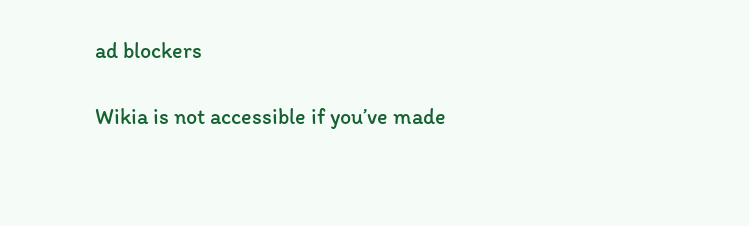ad blockers

Wikia is not accessible if you’ve made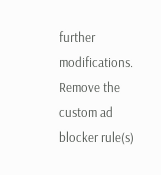further modifications. Remove the custom ad blocker rule(s)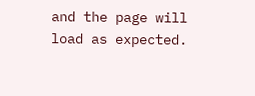and the page will load as expected.